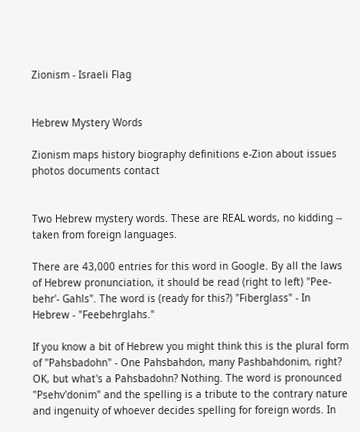Zionism - Israeli Flag


Hebrew Mystery Words

Zionism maps history biography definitions e-Zion about issues photos documents contact


Two Hebrew mystery words. These are REAL words, no kidding -- taken from foreign languages.

There are 43,000 entries for this word in Google. By all the laws of Hebrew pronunciation, it should be read (right to left) "Pee-behr'- Gahls". The word is (ready for this?) "Fiberglass" - In Hebrew - "Feebehrglahs."

If you know a bit of Hebrew you might think this is the plural form of "Pahsbadohn" - One Pahsbahdon, many Pashbahdonim, right? OK, but what's a Pahsbadohn? Nothing. The word is pronounced "Psehv'donim" and the spelling is a tribute to the contrary nature and ingenuity of whoever decides spelling for foreign words. In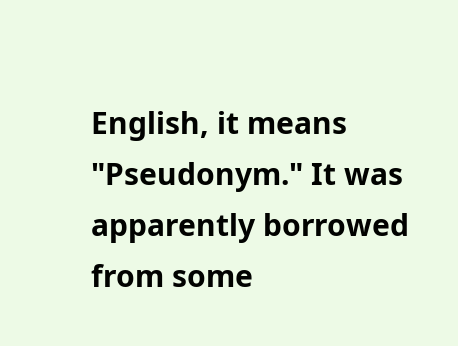English, it means "Pseudonym." It was apparently borrowed from some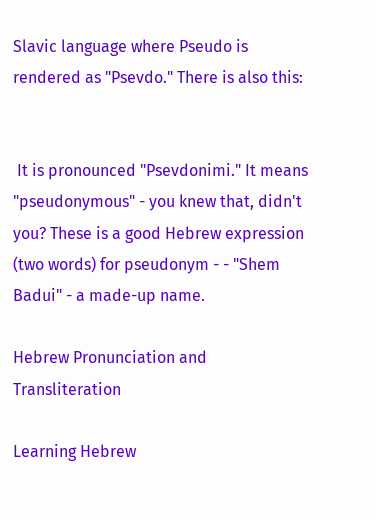Slavic language where Pseudo is rendered as "Psevdo." There is also this:


 It is pronounced "Psevdonimi." It means "pseudonymous" - you knew that, didn't you? These is a good Hebrew expression (two words) for pseudonym - - "Shem Badui" - a made-up name.

Hebrew Pronunciation and Transliteration

Learning Hebrew